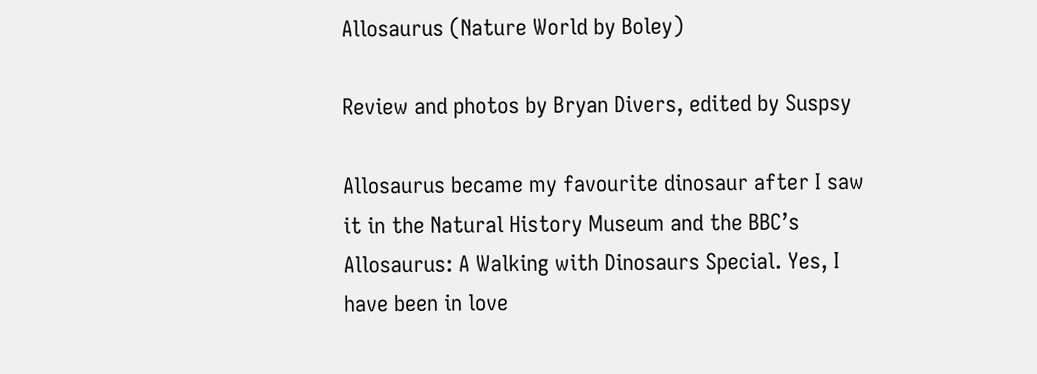Allosaurus (Nature World by Boley)

Review and photos by Bryan Divers, edited by Suspsy

Allosaurus became my favourite dinosaur after I saw it in the Natural History Museum and the BBC’s Allosaurus: A Walking with Dinosaurs Special. Yes, I have been in love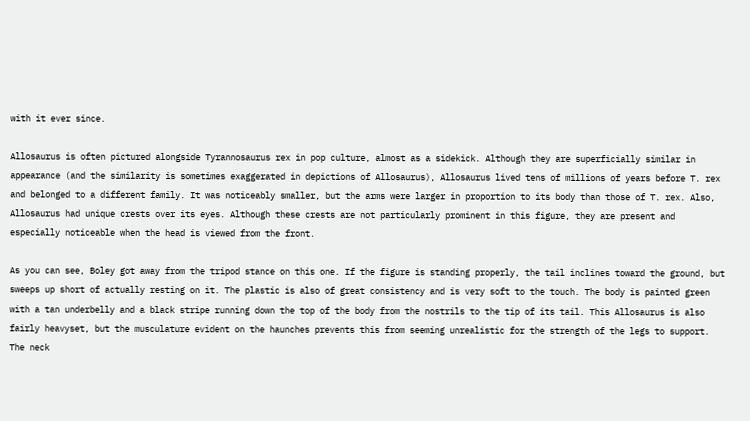with it ever since.

Allosaurus is often pictured alongside Tyrannosaurus rex in pop culture, almost as a sidekick. Although they are superficially similar in appearance (and the similarity is sometimes exaggerated in depictions of Allosaurus), Allosaurus lived tens of millions of years before T. rex and belonged to a different family. It was noticeably smaller, but the arms were larger in proportion to its body than those of T. rex. Also, Allosaurus had unique crests over its eyes. Although these crests are not particularly prominent in this figure, they are present and especially noticeable when the head is viewed from the front.

As you can see, Boley got away from the tripod stance on this one. If the figure is standing properly, the tail inclines toward the ground, but sweeps up short of actually resting on it. The plastic is also of great consistency and is very soft to the touch. The body is painted green with a tan underbelly and a black stripe running down the top of the body from the nostrils to the tip of its tail. This Allosaurus is also fairly heavyset, but the musculature evident on the haunches prevents this from seeming unrealistic for the strength of the legs to support. The neck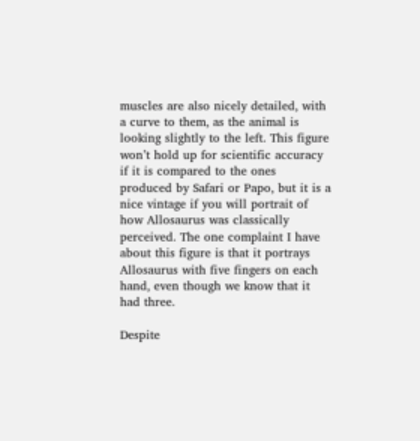muscles are also nicely detailed, with a curve to them, as the animal is looking slightly to the left. This figure won’t hold up for scientific accuracy if it is compared to the ones produced by Safari or Papo, but it is a nice vintage if you will portrait of how Allosaurus was classically perceived. The one complaint I have about this figure is that it portrays Allosaurus with five fingers on each hand, even though we know that it had three.

Despite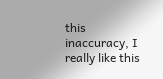this inaccuracy, I really like this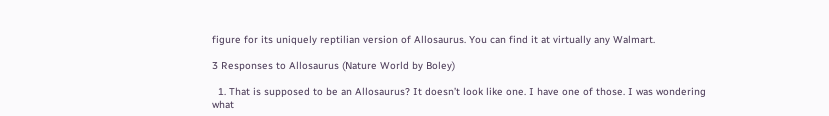figure for its uniquely reptilian version of Allosaurus. You can find it at virtually any Walmart.

3 Responses to Allosaurus (Nature World by Boley)

  1. That is supposed to be an Allosaurus? It doesn’t look like one. I have one of those. I was wondering what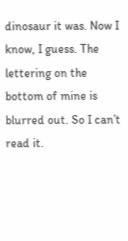dinosaur it was. Now I know, I guess. The lettering on the bottom of mine is blurred out. So I can’t read it.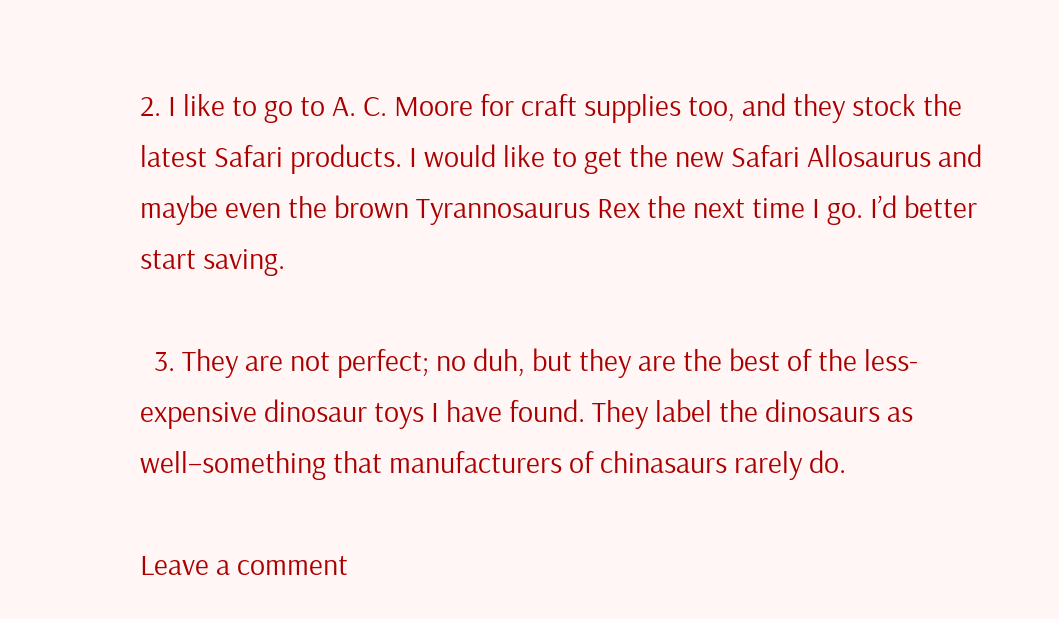2. I like to go to A. C. Moore for craft supplies too, and they stock the latest Safari products. I would like to get the new Safari Allosaurus and maybe even the brown Tyrannosaurus Rex the next time I go. I’d better start saving.

  3. They are not perfect; no duh, but they are the best of the less-expensive dinosaur toys I have found. They label the dinosaurs as well–something that manufacturers of chinasaurs rarely do.

Leave a comment